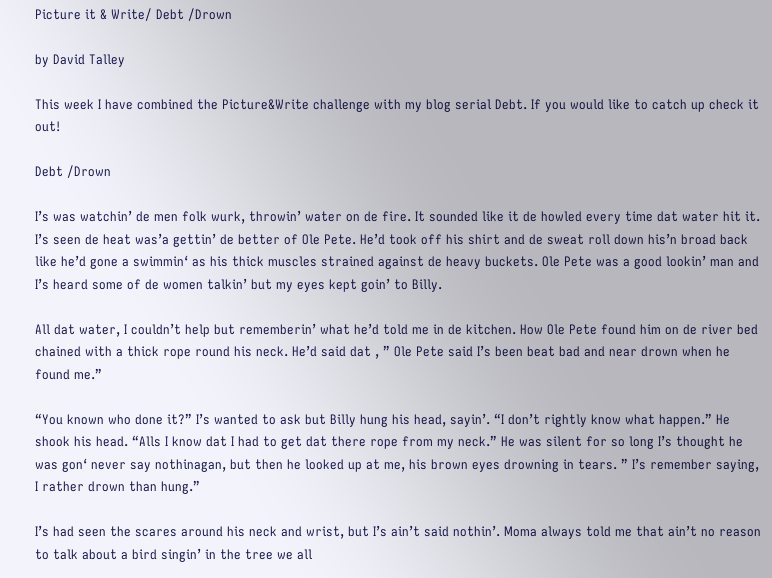Picture it & Write/ Debt /Drown

by David Talley

This week I have combined the Picture&Write challenge with my blog serial Debt. If you would like to catch up check it out!

Debt /Drown

I’s was watchin’ de men folk wurk, throwin’ water on de fire. It sounded like it de howled every time dat water hit it.  I’s seen de heat was’a gettin’ de better of Ole Pete. He’d took off his shirt and de sweat roll down his’n broad back like he’d gone a swimmin‘ as his thick muscles strained against de heavy buckets. Ole Pete was a good lookin’ man and I’s heard some of de women talkin’ but my eyes kept goin’ to Billy.

All dat water, I couldn’t help but rememberin’ what he’d told me in de kitchen. How Ole Pete found him on de river bed chained with a thick rope round his neck. He’d said dat , ” Ole Pete said I’s been beat bad and near drown when he found me.”

“You known who done it?” I’s wanted to ask but Billy hung his head, sayin’. “I don’t rightly know what happen.” He shook his head. “Alls I know dat I had to get dat there rope from my neck.” He was silent for so long I’s thought he was gon‘ never say nothinagan, but then he looked up at me, his brown eyes drowning in tears. ” I’s remember saying, I rather drown than hung.”

I’s had seen the scares around his neck and wrist, but I’s ain’t said nothin’. Moma always told me that ain’t no reason to talk about a bird singin’ in the tree we all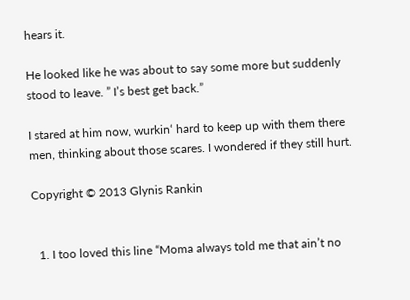hears it.

He looked like he was about to say some more but suddenly stood to leave. ” I’s best get back.”

I stared at him now, wurkin‘ hard to keep up with them there men, thinking about those scares. I wondered if they still hurt.

Copyright © 2013 Glynis Rankin


  1. I too loved this line “Moma always told me that ain’t no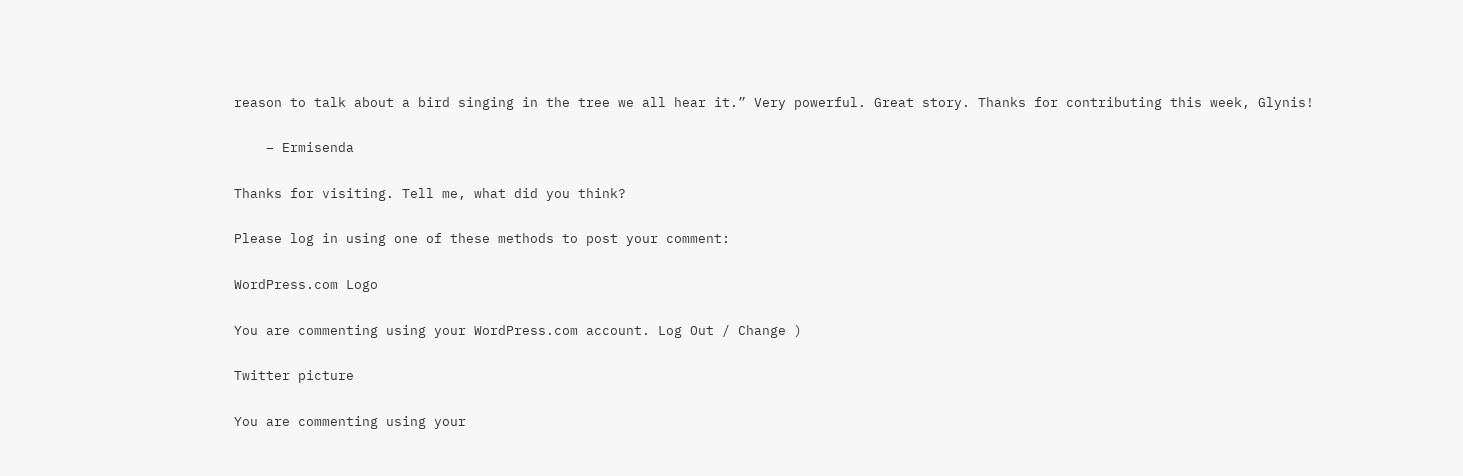reason to talk about a bird singing in the tree we all hear it.” Very powerful. Great story. Thanks for contributing this week, Glynis!

    – Ermisenda

Thanks for visiting. Tell me, what did you think?

Please log in using one of these methods to post your comment:

WordPress.com Logo

You are commenting using your WordPress.com account. Log Out / Change )

Twitter picture

You are commenting using your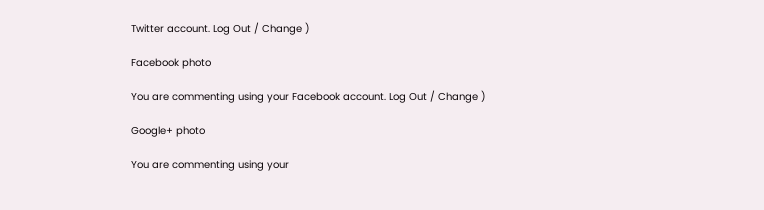Twitter account. Log Out / Change )

Facebook photo

You are commenting using your Facebook account. Log Out / Change )

Google+ photo

You are commenting using your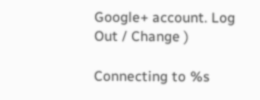Google+ account. Log Out / Change )

Connecting to %s